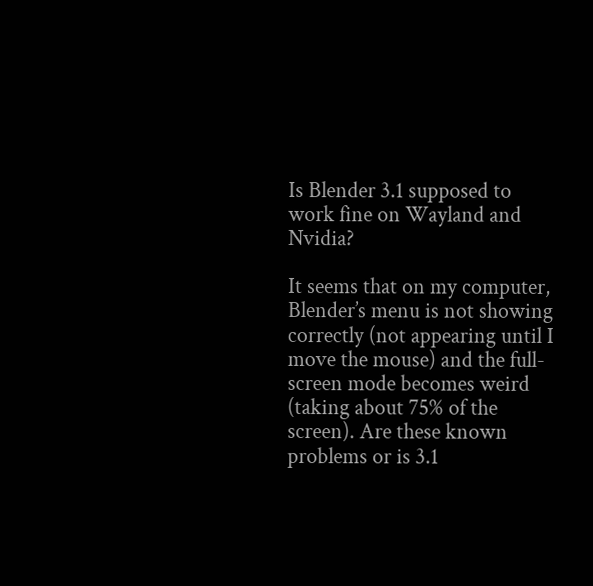Is Blender 3.1 supposed to work fine on Wayland and Nvidia?

It seems that on my computer, Blender’s menu is not showing correctly (not appearing until I move the mouse) and the full-screen mode becomes weird (taking about 75% of the screen). Are these known problems or is 3.1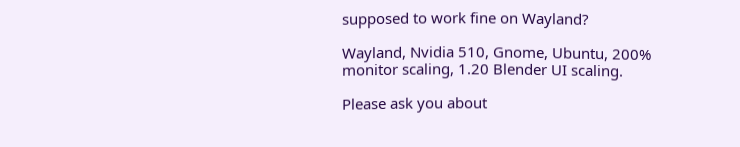supposed to work fine on Wayland?

Wayland, Nvidia 510, Gnome, Ubuntu, 200% monitor scaling, 1.20 Blender UI scaling.

Please ask you about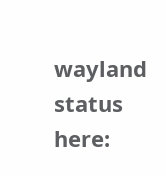wayland status here: